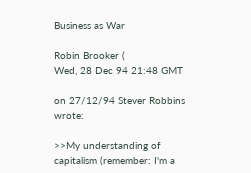Business as War

Robin Brooker (
Wed, 28 Dec 94 21:48 GMT

on 27/12/94 Stever Robbins wrote:

>>My understanding of capitalism (remember: I'm a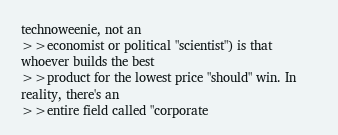technoweenie, not an
>>economist or political "scientist") is that whoever builds the best
>>product for the lowest price "should" win. In reality, there's an
>>entire field called "corporate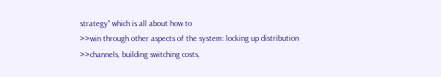strategy" which is all about how to
>>win through other aspects of the system: locking up distribution
>>channels, building switching costs,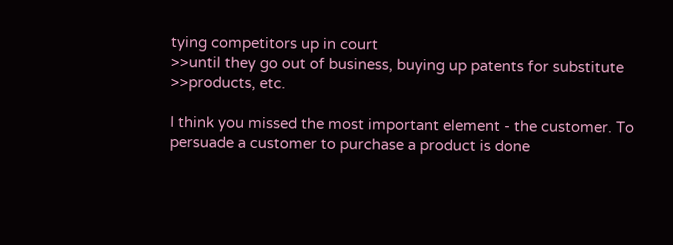tying competitors up in court
>>until they go out of business, buying up patents for substitute
>>products, etc.

I think you missed the most important element - the customer. To
persuade a customer to purchase a product is done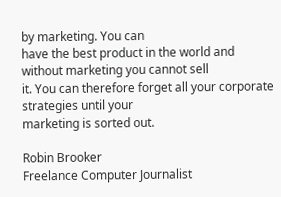by marketing. You can
have the best product in the world and without marketing you cannot sell
it. You can therefore forget all your corporate strategies until your
marketing is sorted out.

Robin Brooker
Freelance Computer Journalist